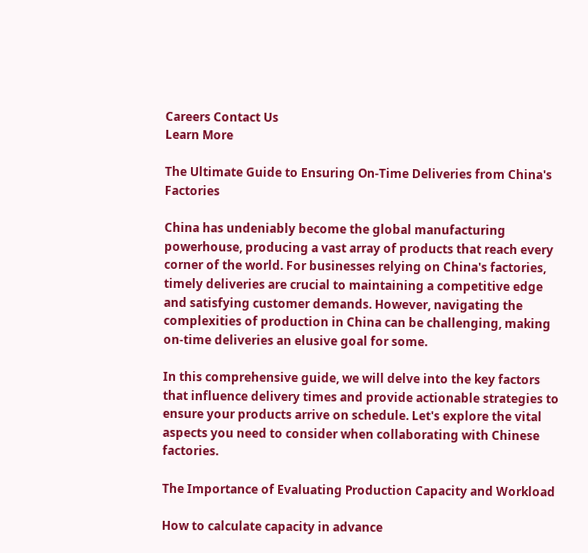Careers Contact Us
Learn More

The Ultimate Guide to Ensuring On-Time Deliveries from China's Factories

China has undeniably become the global manufacturing powerhouse, producing a vast array of products that reach every corner of the world. For businesses relying on China's factories, timely deliveries are crucial to maintaining a competitive edge and satisfying customer demands. However, navigating the complexities of production in China can be challenging, making on-time deliveries an elusive goal for some.

In this comprehensive guide, we will delve into the key factors that influence delivery times and provide actionable strategies to ensure your products arrive on schedule. Let's explore the vital aspects you need to consider when collaborating with Chinese factories.

The Importance of Evaluating Production Capacity and Workload

How to calculate capacity in advance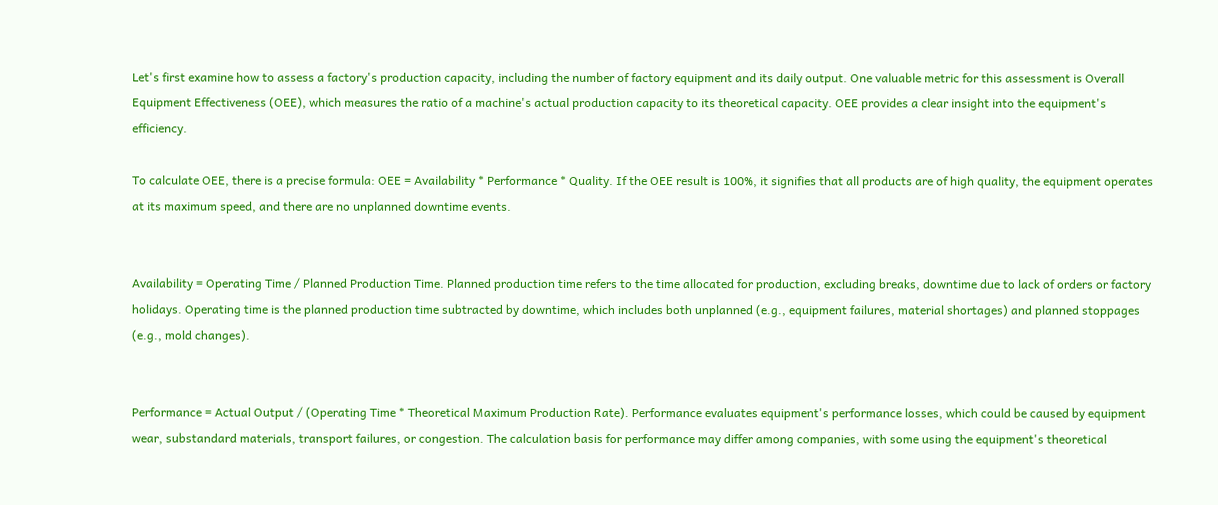Let's first examine how to assess a factory's production capacity, including the number of factory equipment and its daily output. One valuable metric for this assessment is Overall Equipment Effectiveness (OEE), which measures the ratio of a machine's actual production capacity to its theoretical capacity. OEE provides a clear insight into the equipment's efficiency.

To calculate OEE, there is a precise formula: OEE = Availability * Performance * Quality. If the OEE result is 100%, it signifies that all products are of high quality, the equipment operates at its maximum speed, and there are no unplanned downtime events.


Availability = Operating Time / Planned Production Time. Planned production time refers to the time allocated for production, excluding breaks, downtime due to lack of orders or factory holidays. Operating time is the planned production time subtracted by downtime, which includes both unplanned (e.g., equipment failures, material shortages) and planned stoppages (e.g., mold changes).


Performance = Actual Output / (Operating Time * Theoretical Maximum Production Rate). Performance evaluates equipment's performance losses, which could be caused by equipment wear, substandard materials, transport failures, or congestion. The calculation basis for performance may differ among companies, with some using the equipment's theoretical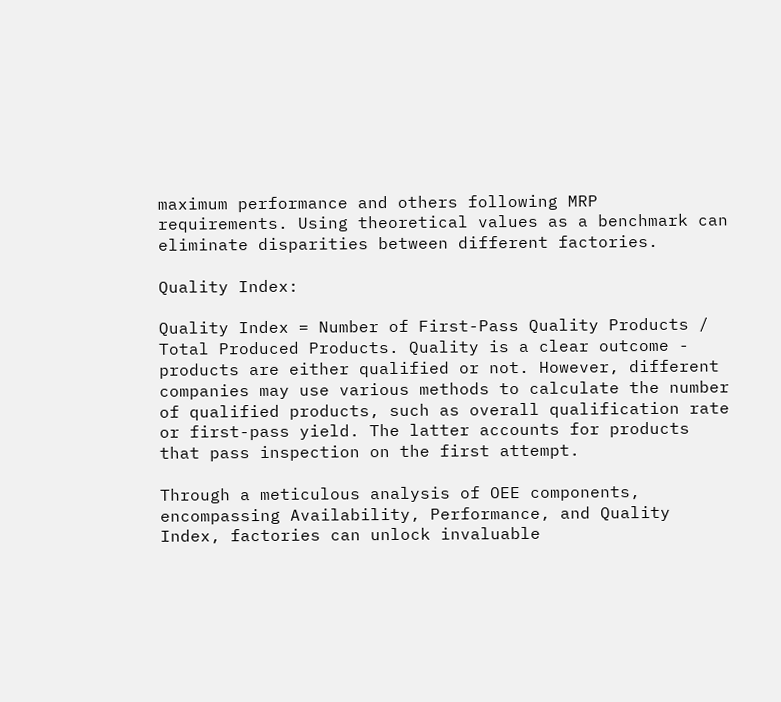maximum performance and others following MRP requirements. Using theoretical values as a benchmark can eliminate disparities between different factories.

Quality Index:

Quality Index = Number of First-Pass Quality Products / Total Produced Products. Quality is a clear outcome - products are either qualified or not. However, different companies may use various methods to calculate the number of qualified products, such as overall qualification rate or first-pass yield. The latter accounts for products that pass inspection on the first attempt.

Through a meticulous analysis of OEE components, encompassing Availability, Performance, and Quality Index, factories can unlock invaluable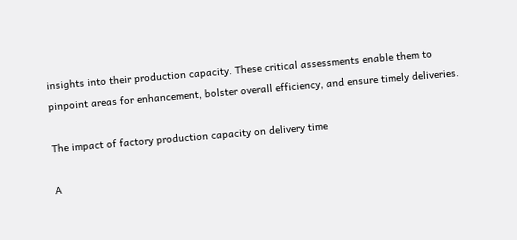insights into their production capacity. These critical assessments enable them to pinpoint areas for enhancement, bolster overall efficiency, and ensure timely deliveries.

The impact of factory production capacity on delivery time

A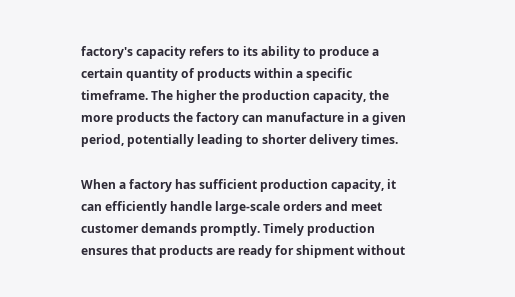factory's capacity refers to its ability to produce a certain quantity of products within a specific timeframe. The higher the production capacity, the more products the factory can manufacture in a given period, potentially leading to shorter delivery times.

When a factory has sufficient production capacity, it can efficiently handle large-scale orders and meet customer demands promptly. Timely production ensures that products are ready for shipment without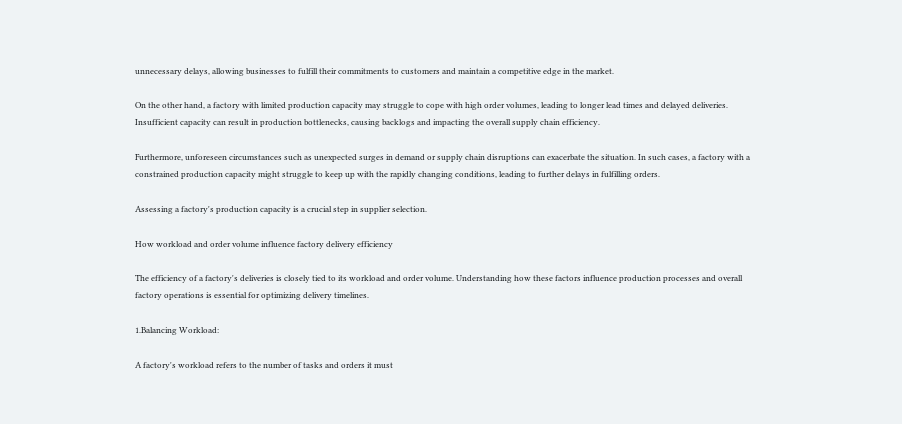unnecessary delays, allowing businesses to fulfill their commitments to customers and maintain a competitive edge in the market.

On the other hand, a factory with limited production capacity may struggle to cope with high order volumes, leading to longer lead times and delayed deliveries. Insufficient capacity can result in production bottlenecks, causing backlogs and impacting the overall supply chain efficiency.

Furthermore, unforeseen circumstances such as unexpected surges in demand or supply chain disruptions can exacerbate the situation. In such cases, a factory with a constrained production capacity might struggle to keep up with the rapidly changing conditions, leading to further delays in fulfilling orders.

Assessing a factory's production capacity is a crucial step in supplier selection.

How workload and order volume influence factory delivery efficiency

The efficiency of a factory's deliveries is closely tied to its workload and order volume. Understanding how these factors influence production processes and overall factory operations is essential for optimizing delivery timelines.

1.Balancing Workload:

A factory's workload refers to the number of tasks and orders it must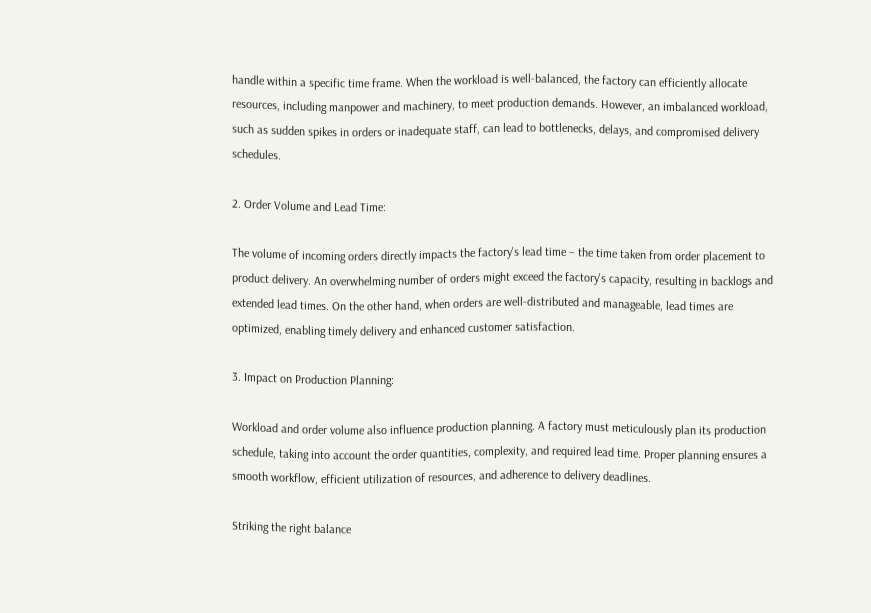handle within a specific time frame. When the workload is well-balanced, the factory can efficiently allocate resources, including manpower and machinery, to meet production demands. However, an imbalanced workload, such as sudden spikes in orders or inadequate staff, can lead to bottlenecks, delays, and compromised delivery schedules.

2. Order Volume and Lead Time:

The volume of incoming orders directly impacts the factory's lead time – the time taken from order placement to product delivery. An overwhelming number of orders might exceed the factory's capacity, resulting in backlogs and extended lead times. On the other hand, when orders are well-distributed and manageable, lead times are optimized, enabling timely delivery and enhanced customer satisfaction.

3. Impact on Production Planning:

Workload and order volume also influence production planning. A factory must meticulously plan its production schedule, taking into account the order quantities, complexity, and required lead time. Proper planning ensures a smooth workflow, efficient utilization of resources, and adherence to delivery deadlines.

Striking the right balance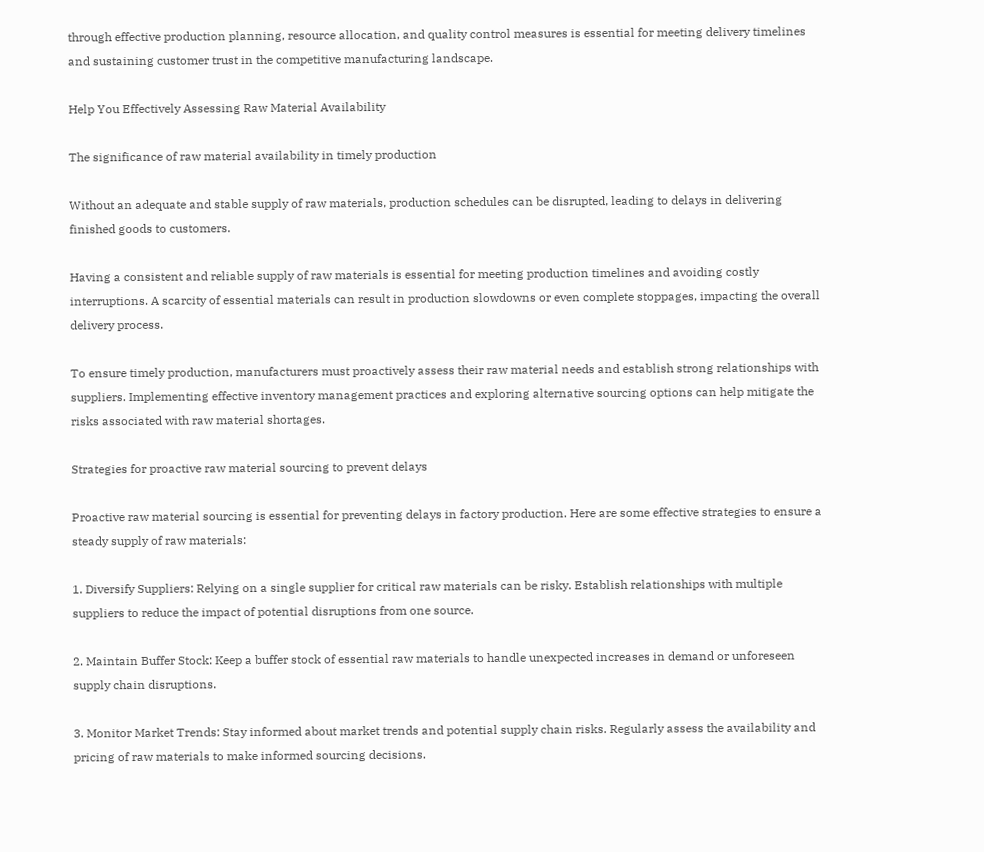through effective production planning, resource allocation, and quality control measures is essential for meeting delivery timelines and sustaining customer trust in the competitive manufacturing landscape.

Help You Effectively Assessing Raw Material Availability

The significance of raw material availability in timely production

Without an adequate and stable supply of raw materials, production schedules can be disrupted, leading to delays in delivering finished goods to customers.

Having a consistent and reliable supply of raw materials is essential for meeting production timelines and avoiding costly interruptions. A scarcity of essential materials can result in production slowdowns or even complete stoppages, impacting the overall delivery process.

To ensure timely production, manufacturers must proactively assess their raw material needs and establish strong relationships with suppliers. Implementing effective inventory management practices and exploring alternative sourcing options can help mitigate the risks associated with raw material shortages.

Strategies for proactive raw material sourcing to prevent delays

Proactive raw material sourcing is essential for preventing delays in factory production. Here are some effective strategies to ensure a steady supply of raw materials:

1. Diversify Suppliers: Relying on a single supplier for critical raw materials can be risky. Establish relationships with multiple suppliers to reduce the impact of potential disruptions from one source.

2. Maintain Buffer Stock: Keep a buffer stock of essential raw materials to handle unexpected increases in demand or unforeseen supply chain disruptions.

3. Monitor Market Trends: Stay informed about market trends and potential supply chain risks. Regularly assess the availability and pricing of raw materials to make informed sourcing decisions.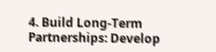4. Build Long-Term Partnerships: Develop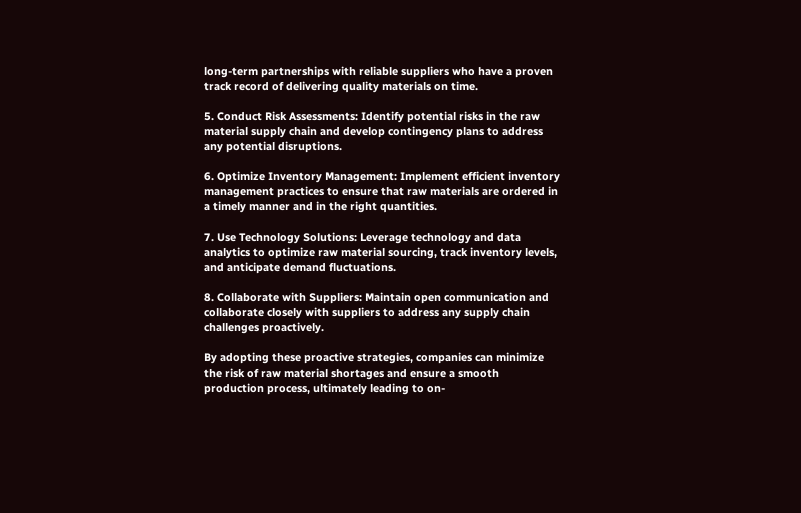long-term partnerships with reliable suppliers who have a proven track record of delivering quality materials on time.

5. Conduct Risk Assessments: Identify potential risks in the raw material supply chain and develop contingency plans to address any potential disruptions.

6. Optimize Inventory Management: Implement efficient inventory management practices to ensure that raw materials are ordered in a timely manner and in the right quantities.

7. Use Technology Solutions: Leverage technology and data analytics to optimize raw material sourcing, track inventory levels, and anticipate demand fluctuations.

8. Collaborate with Suppliers: Maintain open communication and collaborate closely with suppliers to address any supply chain challenges proactively.

By adopting these proactive strategies, companies can minimize the risk of raw material shortages and ensure a smooth production process, ultimately leading to on-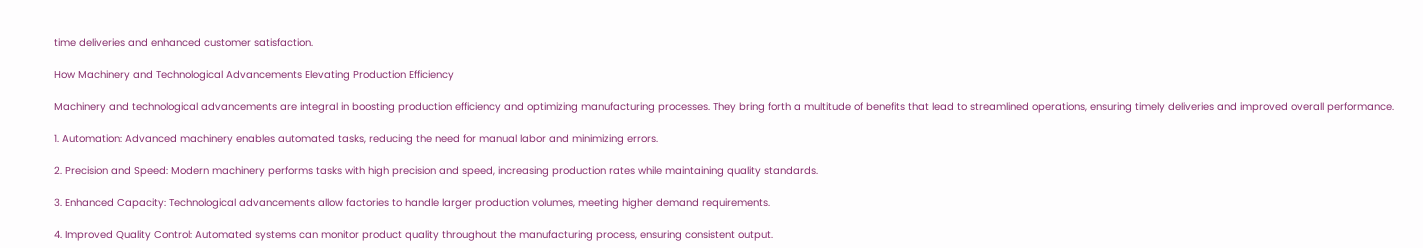time deliveries and enhanced customer satisfaction.

How Machinery and Technological Advancements Elevating Production Efficiency

Machinery and technological advancements are integral in boosting production efficiency and optimizing manufacturing processes. They bring forth a multitude of benefits that lead to streamlined operations, ensuring timely deliveries and improved overall performance.

1. Automation: Advanced machinery enables automated tasks, reducing the need for manual labor and minimizing errors.

2. Precision and Speed: Modern machinery performs tasks with high precision and speed, increasing production rates while maintaining quality standards.

3. Enhanced Capacity: Technological advancements allow factories to handle larger production volumes, meeting higher demand requirements.

4. Improved Quality Control: Automated systems can monitor product quality throughout the manufacturing process, ensuring consistent output.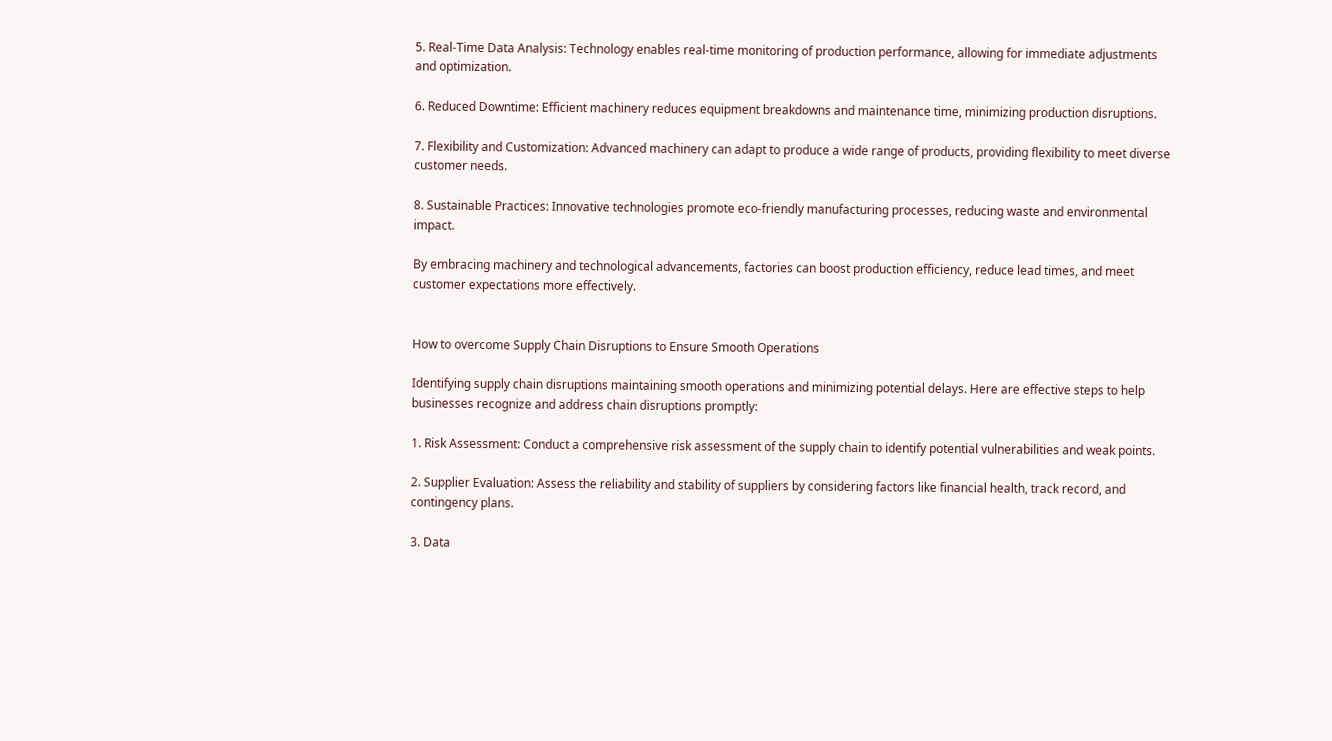5. Real-Time Data Analysis: Technology enables real-time monitoring of production performance, allowing for immediate adjustments and optimization.

6. Reduced Downtime: Efficient machinery reduces equipment breakdowns and maintenance time, minimizing production disruptions.

7. Flexibility and Customization: Advanced machinery can adapt to produce a wide range of products, providing flexibility to meet diverse customer needs.

8. Sustainable Practices: Innovative technologies promote eco-friendly manufacturing processes, reducing waste and environmental impact.

By embracing machinery and technological advancements, factories can boost production efficiency, reduce lead times, and meet customer expectations more effectively.


How to overcome Supply Chain Disruptions to Ensure Smooth Operations

Identifying supply chain disruptions maintaining smooth operations and minimizing potential delays. Here are effective steps to help businesses recognize and address chain disruptions promptly:

1. Risk Assessment: Conduct a comprehensive risk assessment of the supply chain to identify potential vulnerabilities and weak points.

2. Supplier Evaluation: Assess the reliability and stability of suppliers by considering factors like financial health, track record, and contingency plans.

3. Data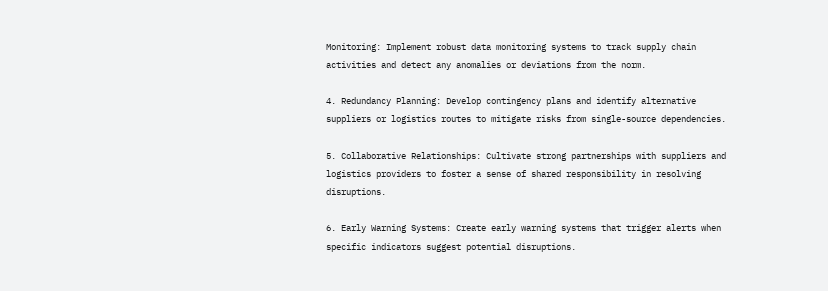Monitoring: Implement robust data monitoring systems to track supply chain activities and detect any anomalies or deviations from the norm.

4. Redundancy Planning: Develop contingency plans and identify alternative suppliers or logistics routes to mitigate risks from single-source dependencies.

5. Collaborative Relationships: Cultivate strong partnerships with suppliers and logistics providers to foster a sense of shared responsibility in resolving disruptions.

6. Early Warning Systems: Create early warning systems that trigger alerts when specific indicators suggest potential disruptions.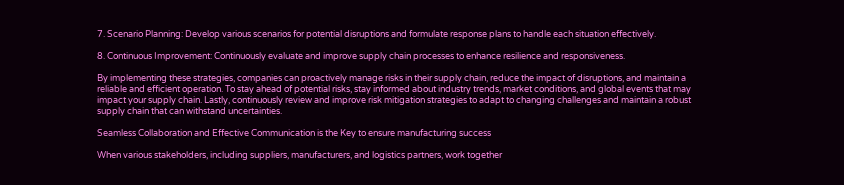7. Scenario Planning: Develop various scenarios for potential disruptions and formulate response plans to handle each situation effectively.

8. Continuous Improvement: Continuously evaluate and improve supply chain processes to enhance resilience and responsiveness.

By implementing these strategies, companies can proactively manage risks in their supply chain, reduce the impact of disruptions, and maintain a reliable and efficient operation. To stay ahead of potential risks, stay informed about industry trends, market conditions, and global events that may impact your supply chain. Lastly, continuously review and improve risk mitigation strategies to adapt to changing challenges and maintain a robust supply chain that can withstand uncertainties.

Seamless Collaboration and Effective Communication is the Key to ensure manufacturing success

When various stakeholders, including suppliers, manufacturers, and logistics partners, work together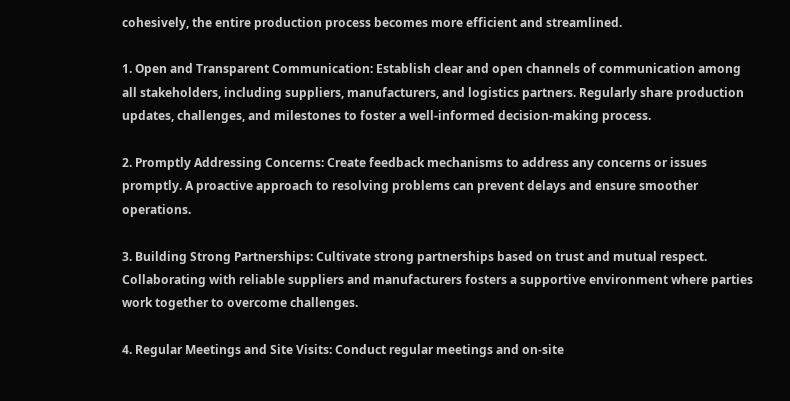cohesively, the entire production process becomes more efficient and streamlined.

1. Open and Transparent Communication: Establish clear and open channels of communication among all stakeholders, including suppliers, manufacturers, and logistics partners. Regularly share production updates, challenges, and milestones to foster a well-informed decision-making process.

2. Promptly Addressing Concerns: Create feedback mechanisms to address any concerns or issues promptly. A proactive approach to resolving problems can prevent delays and ensure smoother operations.

3. Building Strong Partnerships: Cultivate strong partnerships based on trust and mutual respect. Collaborating with reliable suppliers and manufacturers fosters a supportive environment where parties work together to overcome challenges.

4. Regular Meetings and Site Visits: Conduct regular meetings and on-site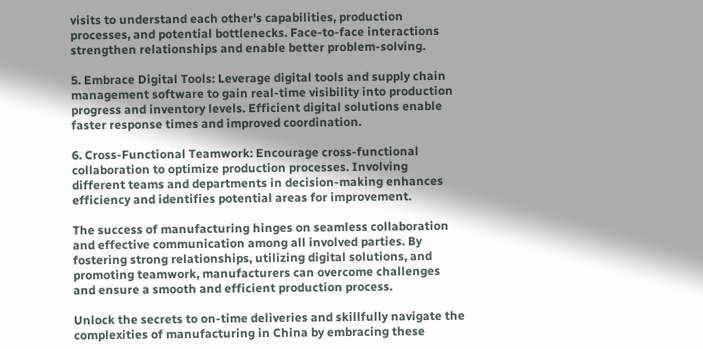visits to understand each other's capabilities, production processes, and potential bottlenecks. Face-to-face interactions strengthen relationships and enable better problem-solving.

5. Embrace Digital Tools: Leverage digital tools and supply chain management software to gain real-time visibility into production progress and inventory levels. Efficient digital solutions enable faster response times and improved coordination.

6. Cross-Functional Teamwork: Encourage cross-functional collaboration to optimize production processes. Involving different teams and departments in decision-making enhances efficiency and identifies potential areas for improvement.

The success of manufacturing hinges on seamless collaboration and effective communication among all involved parties. By fostering strong relationships, utilizing digital solutions, and promoting teamwork, manufacturers can overcome challenges and ensure a smooth and efficient production process.

Unlock the secrets to on-time deliveries and skillfully navigate the complexities of manufacturing in China by embracing these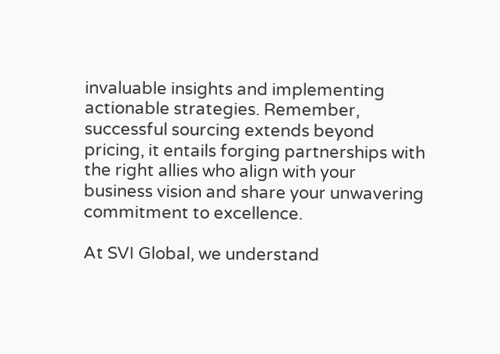invaluable insights and implementing actionable strategies. Remember, successful sourcing extends beyond pricing, it entails forging partnerships with the right allies who align with your business vision and share your unwavering commitment to excellence.

At SVI Global, we understand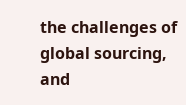the challenges of global sourcing, and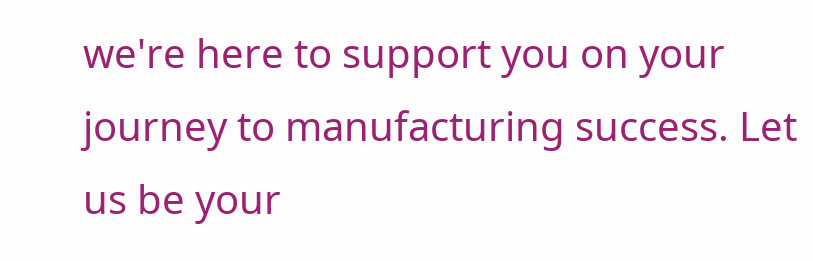we're here to support you on your journey to manufacturing success. Let us be your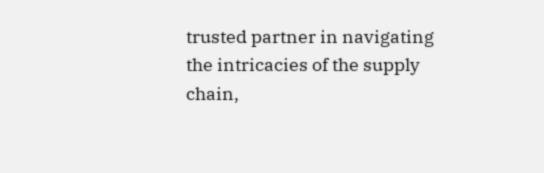trusted partner in navigating the intricacies of the supply chain,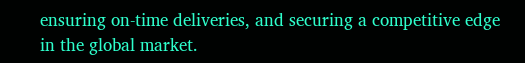ensuring on-time deliveries, and securing a competitive edge in the global market.